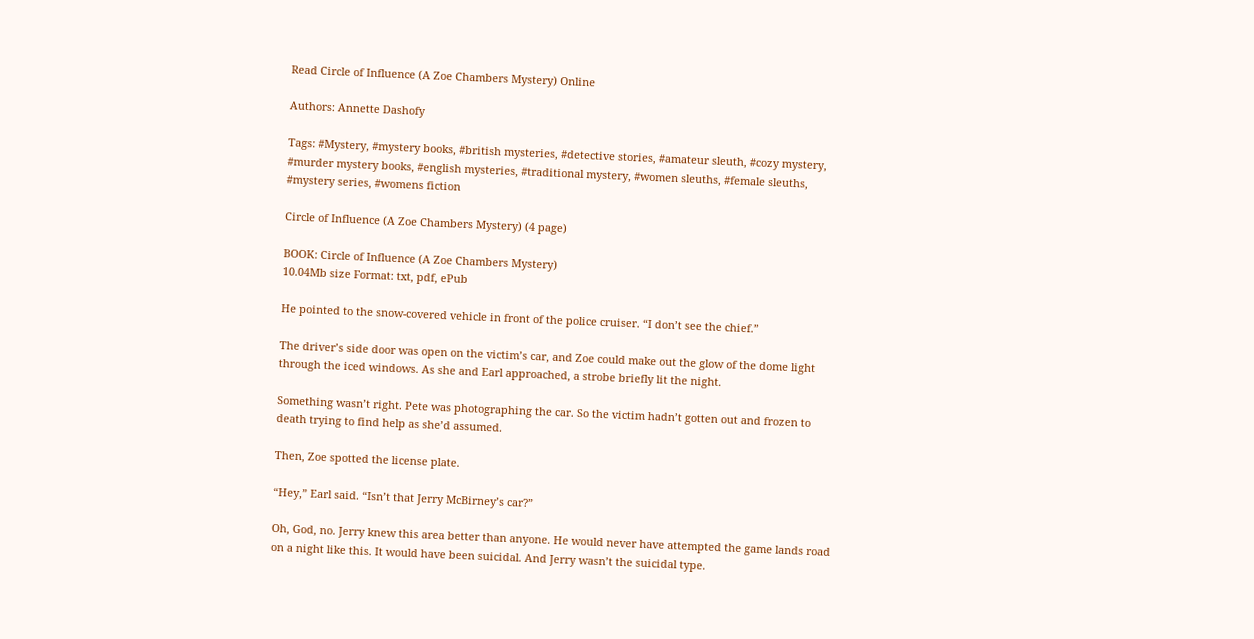Read Circle of Influence (A Zoe Chambers Mystery) Online

Authors: Annette Dashofy

Tags: #Mystery, #mystery books, #british mysteries, #detective stories, #amateur sleuth, #cozy mystery, #murder mystery books, #english mysteries, #traditional mystery, #women sleuths, #female sleuths, #mystery series, #womens fiction

Circle of Influence (A Zoe Chambers Mystery) (4 page)

BOOK: Circle of Influence (A Zoe Chambers Mystery)
10.04Mb size Format: txt, pdf, ePub

He pointed to the snow-covered vehicle in front of the police cruiser. “I don’t see the chief.”

The driver’s side door was open on the victim’s car, and Zoe could make out the glow of the dome light through the iced windows. As she and Earl approached, a strobe briefly lit the night.

Something wasn’t right. Pete was photographing the car. So the victim hadn’t gotten out and frozen to death trying to find help as she’d assumed.

Then, Zoe spotted the license plate.

“Hey,” Earl said. “Isn’t that Jerry McBirney’s car?”

Oh, God, no. Jerry knew this area better than anyone. He would never have attempted the game lands road on a night like this. It would have been suicidal. And Jerry wasn’t the suicidal type.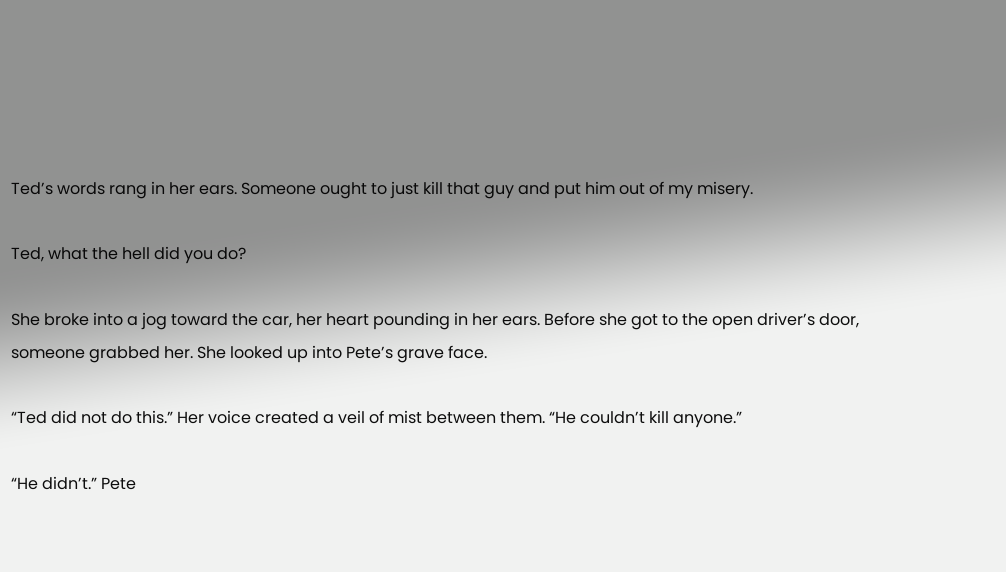Ted’s words rang in her ears. Someone ought to just kill that guy and put him out of my misery.

Ted, what the hell did you do?

She broke into a jog toward the car, her heart pounding in her ears. Before she got to the open driver’s door, someone grabbed her. She looked up into Pete’s grave face.

“Ted did not do this.” Her voice created a veil of mist between them. “He couldn’t kill anyone.”

“He didn’t.” Pete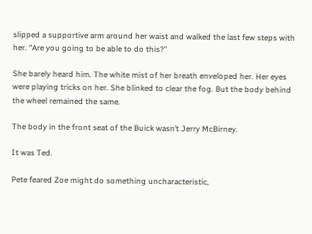slipped a supportive arm around her waist and walked the last few steps with her. “Are you going to be able to do this?”

She barely heard him. The white mist of her breath enveloped her. Her eyes were playing tricks on her. She blinked to clear the fog. But the body behind the wheel remained the same.

The body in the front seat of the Buick wasn’t Jerry McBirney.

It was Ted.

Pete feared Zoe might do something uncharacteristic,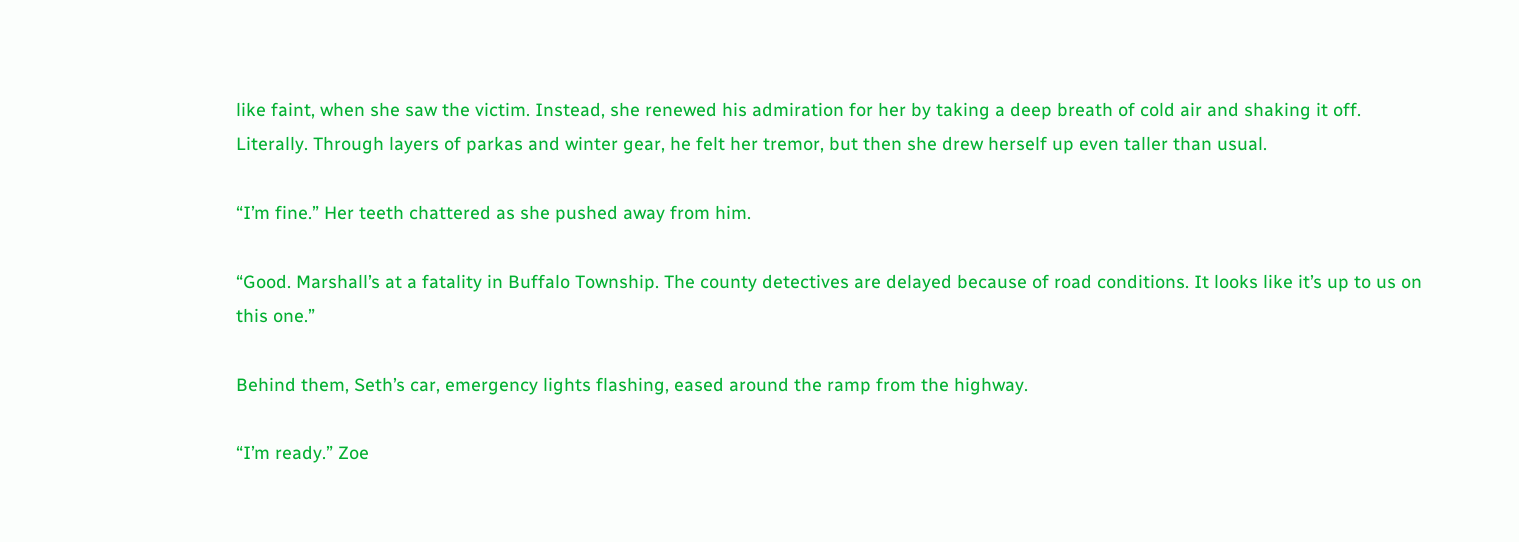like faint, when she saw the victim. Instead, she renewed his admiration for her by taking a deep breath of cold air and shaking it off. Literally. Through layers of parkas and winter gear, he felt her tremor, but then she drew herself up even taller than usual.

“I’m fine.” Her teeth chattered as she pushed away from him.

“Good. Marshall’s at a fatality in Buffalo Township. The county detectives are delayed because of road conditions. It looks like it’s up to us on this one.”

Behind them, Seth’s car, emergency lights flashing, eased around the ramp from the highway.

“I’m ready.” Zoe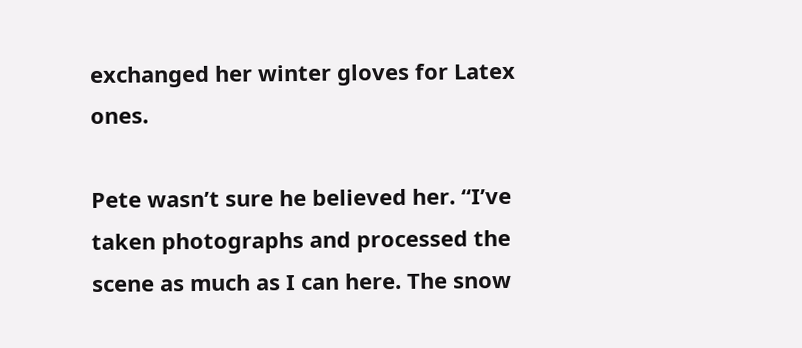exchanged her winter gloves for Latex ones.

Pete wasn’t sure he believed her. “I’ve taken photographs and processed the scene as much as I can here. The snow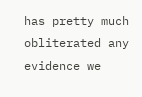has pretty much obliterated any evidence we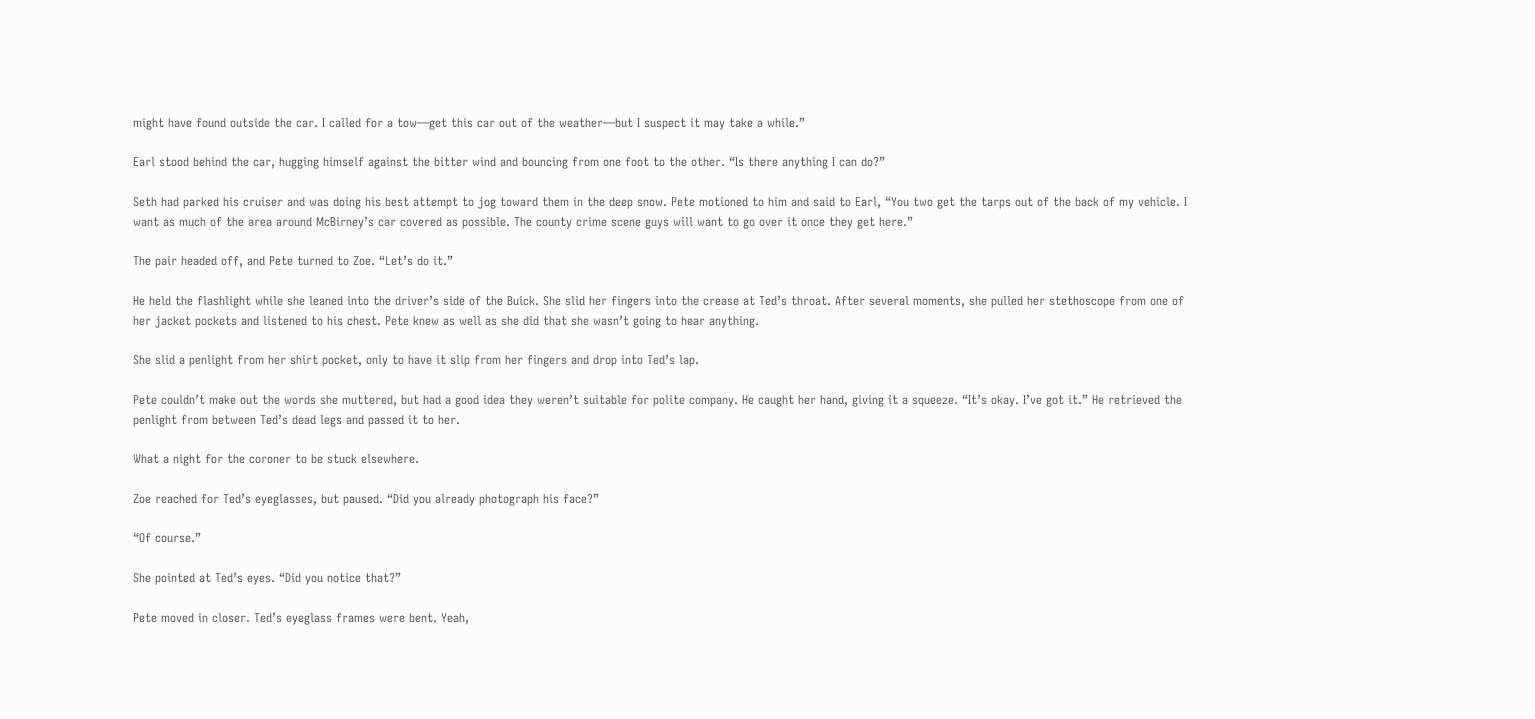might have found outside the car. I called for a tow—get this car out of the weather—but I suspect it may take a while.”

Earl stood behind the car, hugging himself against the bitter wind and bouncing from one foot to the other. “Is there anything I can do?”

Seth had parked his cruiser and was doing his best attempt to jog toward them in the deep snow. Pete motioned to him and said to Earl, “You two get the tarps out of the back of my vehicle. I want as much of the area around McBirney’s car covered as possible. The county crime scene guys will want to go over it once they get here.”

The pair headed off, and Pete turned to Zoe. “Let’s do it.”

He held the flashlight while she leaned into the driver’s side of the Buick. She slid her fingers into the crease at Ted’s throat. After several moments, she pulled her stethoscope from one of her jacket pockets and listened to his chest. Pete knew as well as she did that she wasn’t going to hear anything.

She slid a penlight from her shirt pocket, only to have it slip from her fingers and drop into Ted’s lap.

Pete couldn’t make out the words she muttered, but had a good idea they weren’t suitable for polite company. He caught her hand, giving it a squeeze. “It’s okay. I’ve got it.” He retrieved the penlight from between Ted’s dead legs and passed it to her.

What a night for the coroner to be stuck elsewhere.

Zoe reached for Ted’s eyeglasses, but paused. “Did you already photograph his face?”

“Of course.”

She pointed at Ted’s eyes. “Did you notice that?”

Pete moved in closer. Ted’s eyeglass frames were bent. Yeah,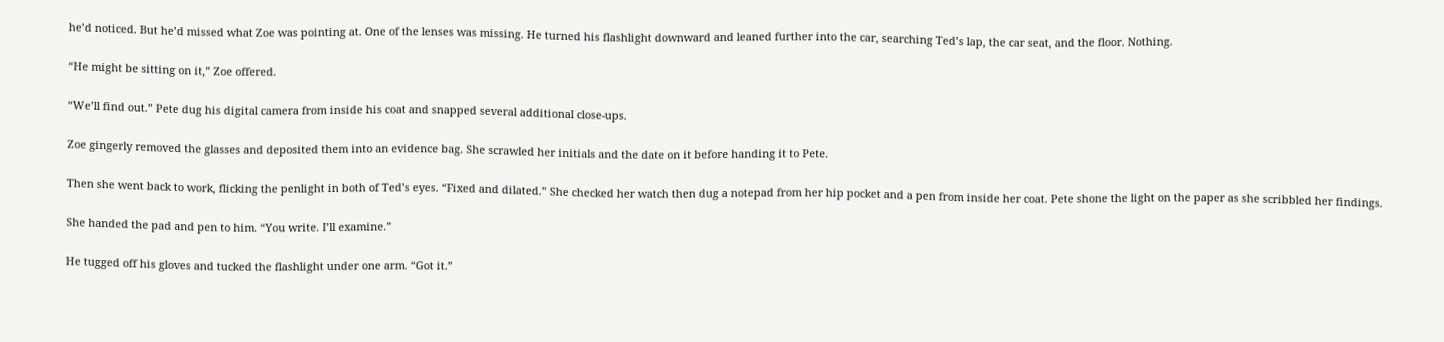he’d noticed. But he’d missed what Zoe was pointing at. One of the lenses was missing. He turned his flashlight downward and leaned further into the car, searching Ted’s lap, the car seat, and the floor. Nothing.

“He might be sitting on it,” Zoe offered.

“We’ll find out.” Pete dug his digital camera from inside his coat and snapped several additional close-ups.

Zoe gingerly removed the glasses and deposited them into an evidence bag. She scrawled her initials and the date on it before handing it to Pete.

Then she went back to work, flicking the penlight in both of Ted’s eyes. “Fixed and dilated.” She checked her watch then dug a notepad from her hip pocket and a pen from inside her coat. Pete shone the light on the paper as she scribbled her findings.

She handed the pad and pen to him. “You write. I’ll examine.”

He tugged off his gloves and tucked the flashlight under one arm. “Got it.”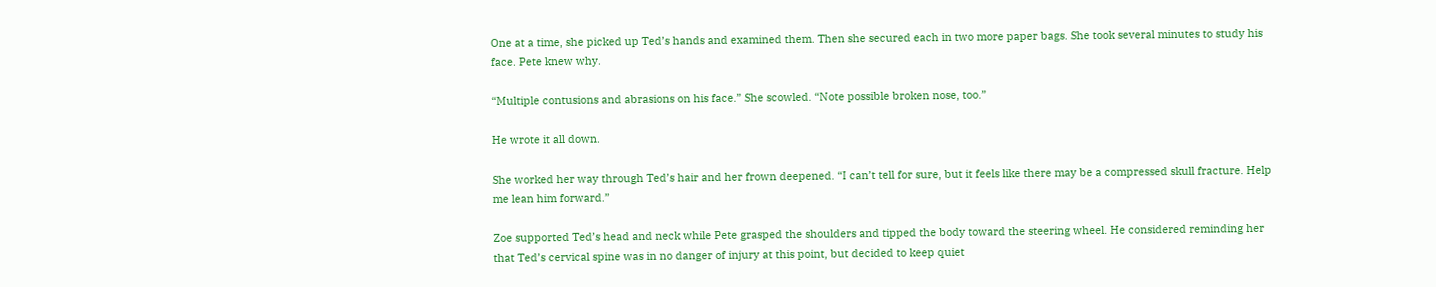One at a time, she picked up Ted’s hands and examined them. Then she secured each in two more paper bags. She took several minutes to study his face. Pete knew why.

“Multiple contusions and abrasions on his face.” She scowled. “Note possible broken nose, too.”

He wrote it all down.

She worked her way through Ted’s hair and her frown deepened. “I can’t tell for sure, but it feels like there may be a compressed skull fracture. Help me lean him forward.”

Zoe supported Ted’s head and neck while Pete grasped the shoulders and tipped the body toward the steering wheel. He considered reminding her that Ted’s cervical spine was in no danger of injury at this point, but decided to keep quiet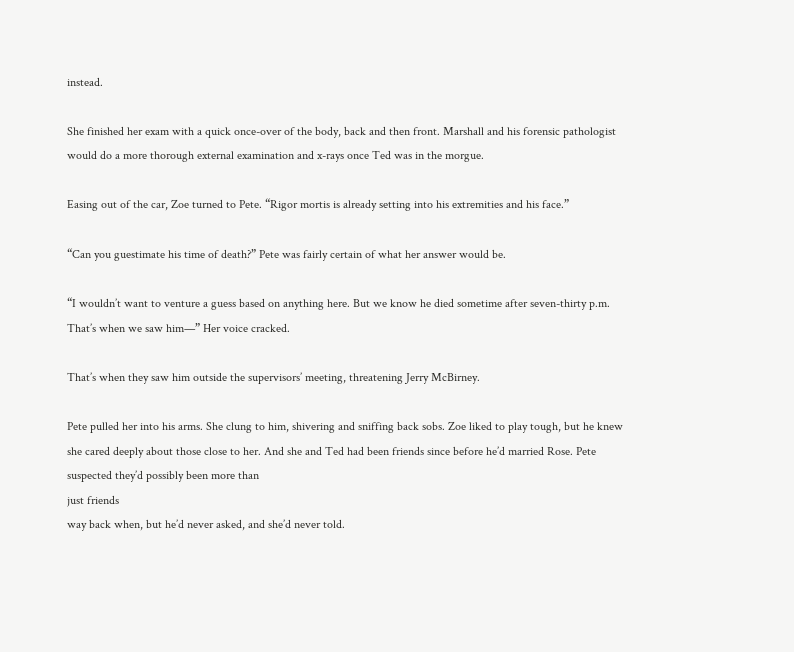instead.

She finished her exam with a quick once-over of the body, back and then front. Marshall and his forensic pathologist would do a more thorough external examination and x-rays once Ted was in the morgue.

Easing out of the car, Zoe turned to Pete. “Rigor mortis is already setting into his extremities and his face.”

“Can you guestimate his time of death?” Pete was fairly certain of what her answer would be.

“I wouldn’t want to venture a guess based on anything here. But we know he died sometime after seven-thirty p.m. That’s when we saw him—” Her voice cracked.

That’s when they saw him outside the supervisors’ meeting, threatening Jerry McBirney.

Pete pulled her into his arms. She clung to him, shivering and sniffing back sobs. Zoe liked to play tough, but he knew she cared deeply about those close to her. And she and Ted had been friends since before he’d married Rose. Pete suspected they’d possibly been more than
just friends
way back when, but he’d never asked, and she’d never told.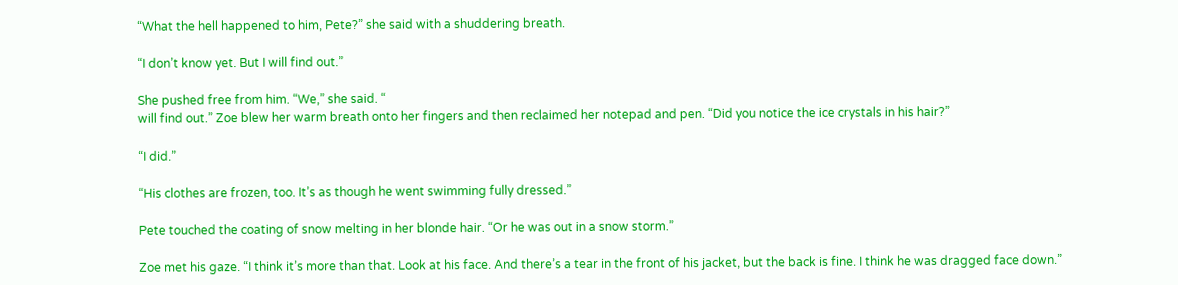“What the hell happened to him, Pete?” she said with a shuddering breath.

“I don’t know yet. But I will find out.”

She pushed free from him. “We,” she said. “
will find out.” Zoe blew her warm breath onto her fingers and then reclaimed her notepad and pen. “Did you notice the ice crystals in his hair?”

“I did.”

“His clothes are frozen, too. It’s as though he went swimming fully dressed.”

Pete touched the coating of snow melting in her blonde hair. “Or he was out in a snow storm.”

Zoe met his gaze. “I think it’s more than that. Look at his face. And there’s a tear in the front of his jacket, but the back is fine. I think he was dragged face down.”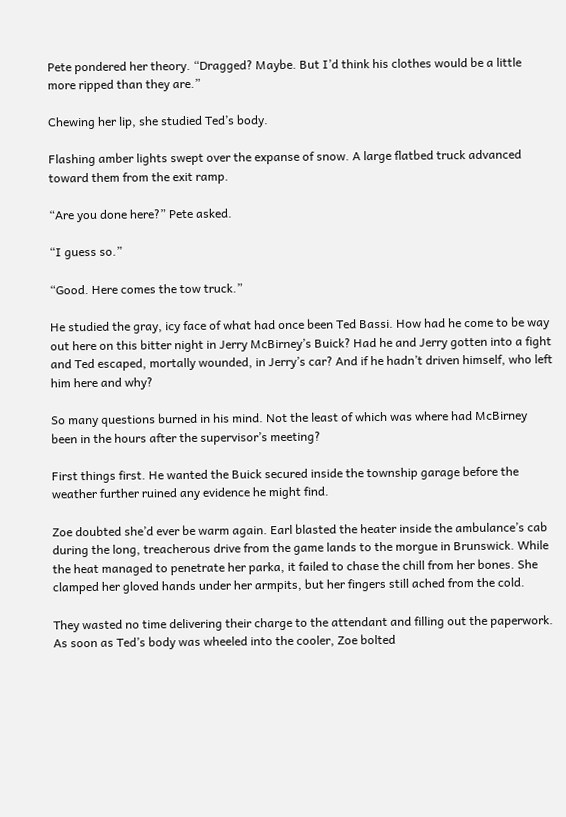Pete pondered her theory. “Dragged? Maybe. But I’d think his clothes would be a little more ripped than they are.”

Chewing her lip, she studied Ted’s body.

Flashing amber lights swept over the expanse of snow. A large flatbed truck advanced toward them from the exit ramp.

“Are you done here?” Pete asked.

“I guess so.”

“Good. Here comes the tow truck.”

He studied the gray, icy face of what had once been Ted Bassi. How had he come to be way out here on this bitter night in Jerry McBirney’s Buick? Had he and Jerry gotten into a fight and Ted escaped, mortally wounded, in Jerry’s car? And if he hadn’t driven himself, who left him here and why?

So many questions burned in his mind. Not the least of which was where had McBirney been in the hours after the supervisor’s meeting?

First things first. He wanted the Buick secured inside the township garage before the weather further ruined any evidence he might find.

Zoe doubted she’d ever be warm again. Earl blasted the heater inside the ambulance’s cab during the long, treacherous drive from the game lands to the morgue in Brunswick. While the heat managed to penetrate her parka, it failed to chase the chill from her bones. She clamped her gloved hands under her armpits, but her fingers still ached from the cold.

They wasted no time delivering their charge to the attendant and filling out the paperwork. As soon as Ted’s body was wheeled into the cooler, Zoe bolted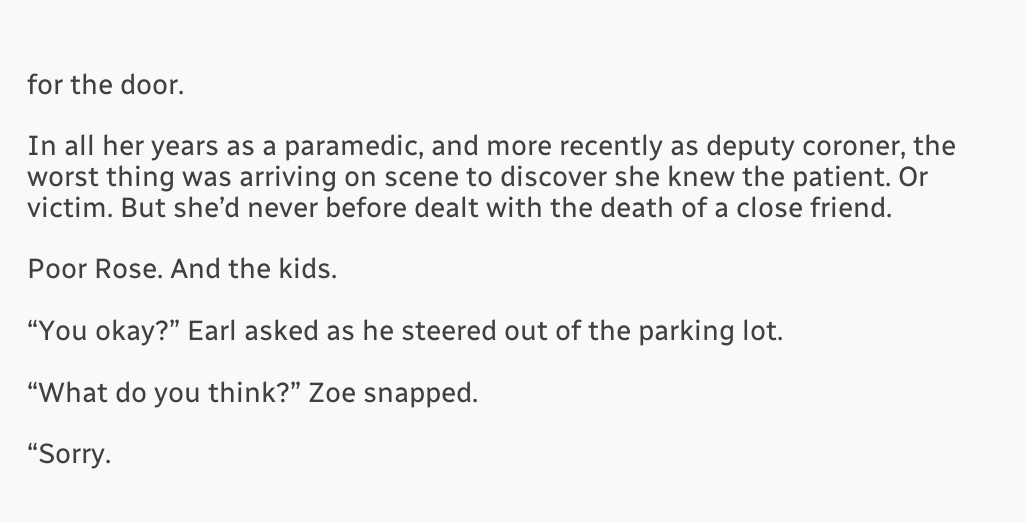for the door.

In all her years as a paramedic, and more recently as deputy coroner, the worst thing was arriving on scene to discover she knew the patient. Or victim. But she’d never before dealt with the death of a close friend.

Poor Rose. And the kids.

“You okay?” Earl asked as he steered out of the parking lot.

“What do you think?” Zoe snapped.

“Sorry.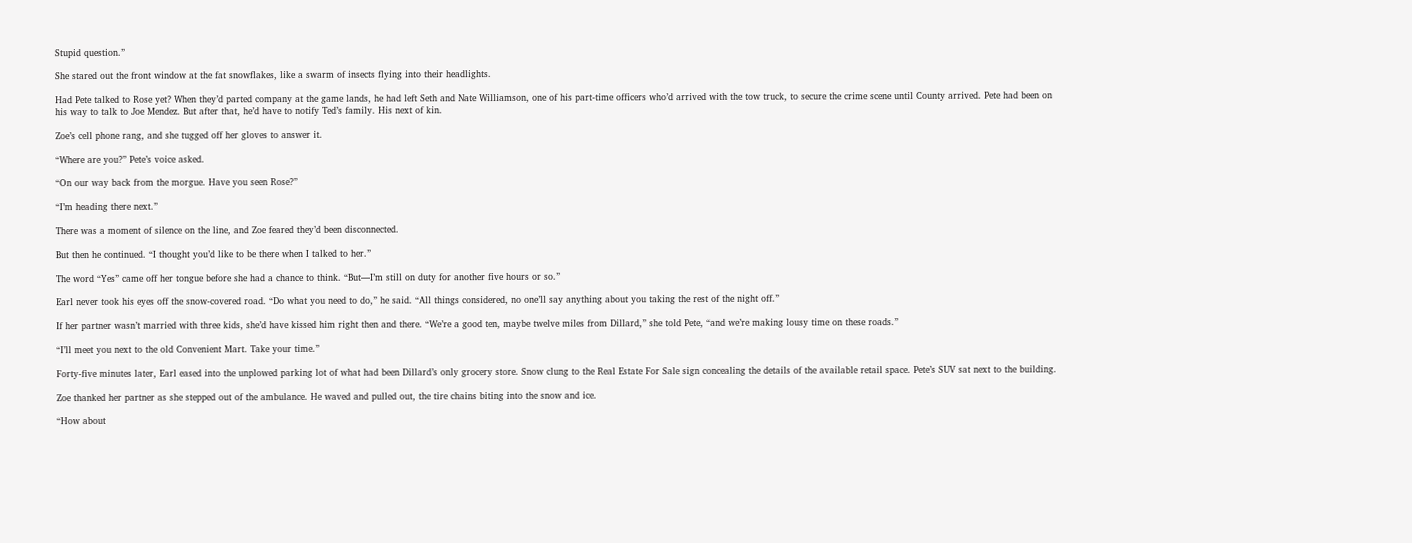Stupid question.”

She stared out the front window at the fat snowflakes, like a swarm of insects flying into their headlights.

Had Pete talked to Rose yet? When they’d parted company at the game lands, he had left Seth and Nate Williamson, one of his part-time officers who’d arrived with the tow truck, to secure the crime scene until County arrived. Pete had been on his way to talk to Joe Mendez. But after that, he’d have to notify Ted’s family. His next of kin.

Zoe’s cell phone rang, and she tugged off her gloves to answer it.

“Where are you?” Pete’s voice asked.

“On our way back from the morgue. Have you seen Rose?”

“I’m heading there next.”

There was a moment of silence on the line, and Zoe feared they’d been disconnected.

But then he continued. “I thought you’d like to be there when I talked to her.”

The word “Yes” came off her tongue before she had a chance to think. “But—I’m still on duty for another five hours or so.”

Earl never took his eyes off the snow-covered road. “Do what you need to do,” he said. “All things considered, no one’ll say anything about you taking the rest of the night off.”

If her partner wasn’t married with three kids, she’d have kissed him right then and there. “We’re a good ten, maybe twelve miles from Dillard,” she told Pete, “and we’re making lousy time on these roads.”

“I’ll meet you next to the old Convenient Mart. Take your time.”

Forty-five minutes later, Earl eased into the unplowed parking lot of what had been Dillard’s only grocery store. Snow clung to the Real Estate For Sale sign concealing the details of the available retail space. Pete’s SUV sat next to the building.

Zoe thanked her partner as she stepped out of the ambulance. He waved and pulled out, the tire chains biting into the snow and ice.

“How about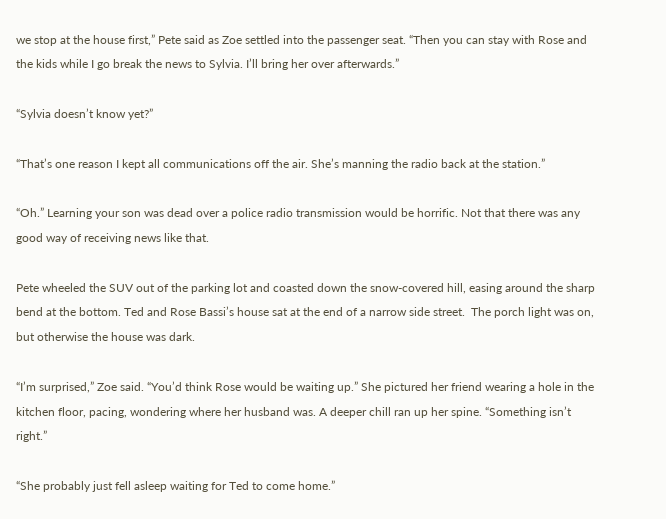we stop at the house first,” Pete said as Zoe settled into the passenger seat. “Then you can stay with Rose and the kids while I go break the news to Sylvia. I’ll bring her over afterwards.”

“Sylvia doesn’t know yet?”

“That’s one reason I kept all communications off the air. She’s manning the radio back at the station.”

“Oh.” Learning your son was dead over a police radio transmission would be horrific. Not that there was any good way of receiving news like that.

Pete wheeled the SUV out of the parking lot and coasted down the snow-covered hill, easing around the sharp bend at the bottom. Ted and Rose Bassi’s house sat at the end of a narrow side street.  The porch light was on, but otherwise the house was dark.

“I’m surprised,” Zoe said. “You’d think Rose would be waiting up.” She pictured her friend wearing a hole in the kitchen floor, pacing, wondering where her husband was. A deeper chill ran up her spine. “Something isn’t right.”

“She probably just fell asleep waiting for Ted to come home.”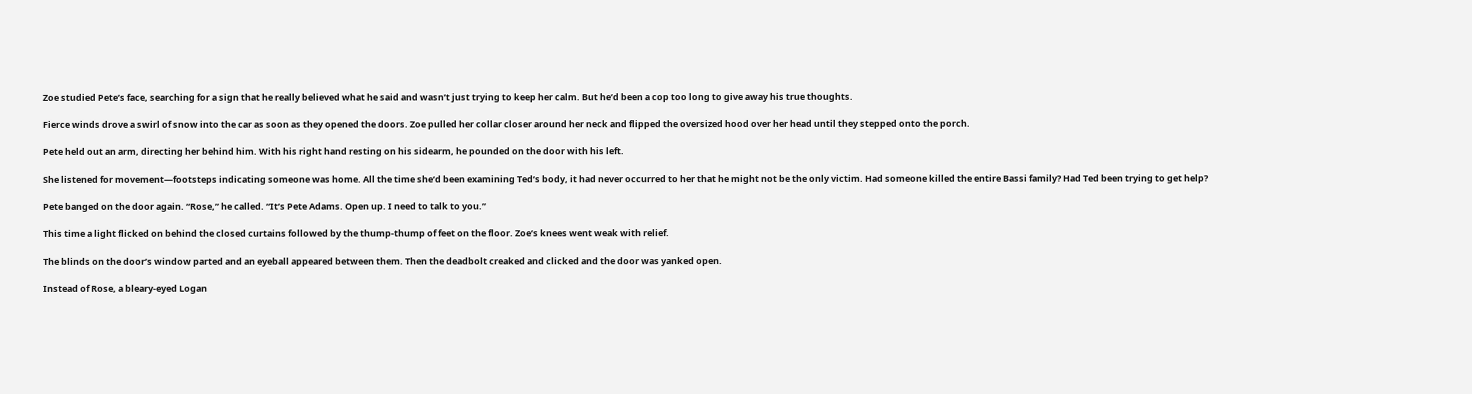Zoe studied Pete’s face, searching for a sign that he really believed what he said and wasn’t just trying to keep her calm. But he’d been a cop too long to give away his true thoughts.

Fierce winds drove a swirl of snow into the car as soon as they opened the doors. Zoe pulled her collar closer around her neck and flipped the oversized hood over her head until they stepped onto the porch.

Pete held out an arm, directing her behind him. With his right hand resting on his sidearm, he pounded on the door with his left.

She listened for movement—footsteps indicating someone was home. All the time she’d been examining Ted’s body, it had never occurred to her that he might not be the only victim. Had someone killed the entire Bassi family? Had Ted been trying to get help?

Pete banged on the door again. “Rose,” he called. “It’s Pete Adams. Open up. I need to talk to you.”

This time a light flicked on behind the closed curtains followed by the thump-thump of feet on the floor. Zoe’s knees went weak with relief.

The blinds on the door’s window parted and an eyeball appeared between them. Then the deadbolt creaked and clicked and the door was yanked open.

Instead of Rose, a bleary-eyed Logan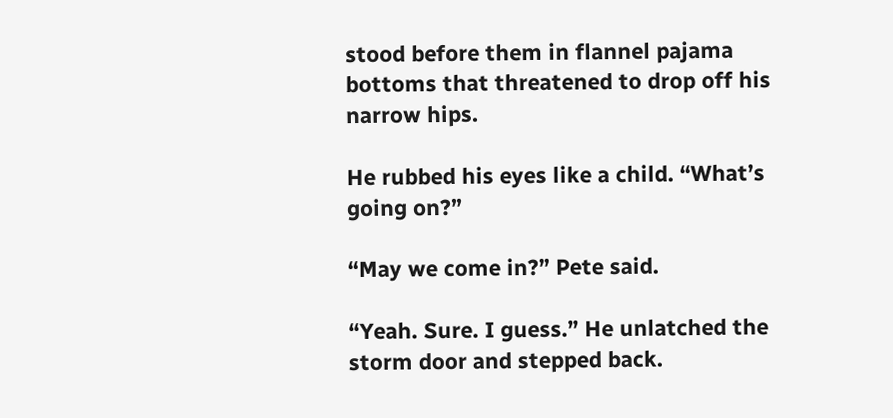stood before them in flannel pajama bottoms that threatened to drop off his narrow hips.

He rubbed his eyes like a child. “What’s going on?”

“May we come in?” Pete said.

“Yeah. Sure. I guess.” He unlatched the storm door and stepped back.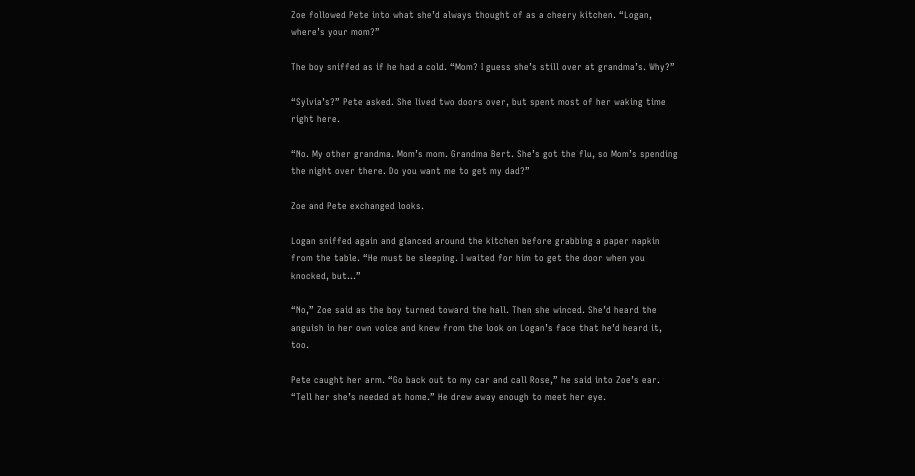Zoe followed Pete into what she’d always thought of as a cheery kitchen. “Logan, where’s your mom?”

The boy sniffed as if he had a cold. “Mom? I guess she’s still over at grandma’s. Why?”

“Sylvia’s?” Pete asked. She lived two doors over, but spent most of her waking time right here.

“No. My other grandma. Mom’s mom. Grandma Bert. She’s got the flu, so Mom’s spending the night over there. Do you want me to get my dad?”

Zoe and Pete exchanged looks.

Logan sniffed again and glanced around the kitchen before grabbing a paper napkin from the table. “He must be sleeping. I waited for him to get the door when you knocked, but…”

“No,” Zoe said as the boy turned toward the hall. Then she winced. She’d heard the anguish in her own voice and knew from the look on Logan’s face that he’d heard it, too.

Pete caught her arm. “Go back out to my car and call Rose,” he said into Zoe’s ear. “Tell her she’s needed at home.” He drew away enough to meet her eye.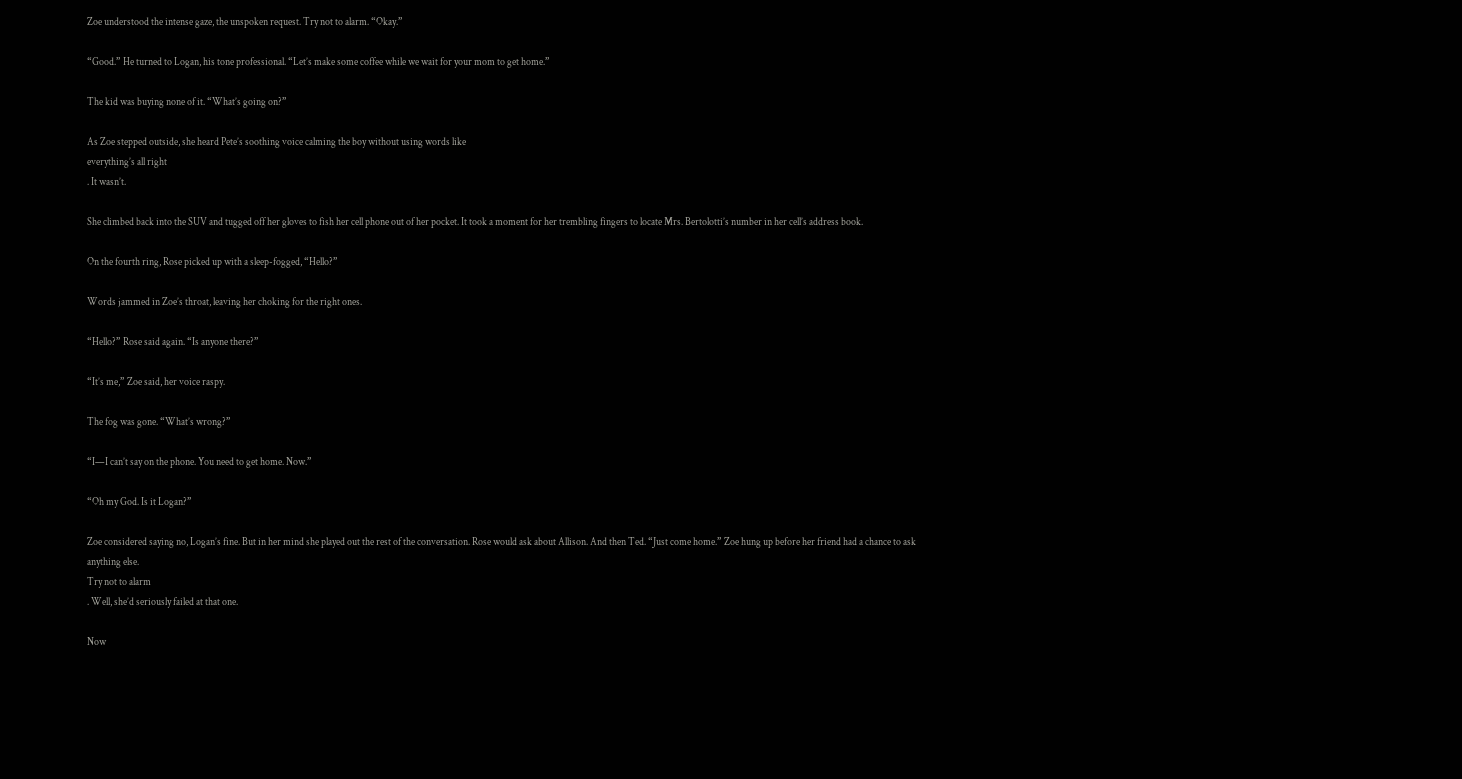Zoe understood the intense gaze, the unspoken request. Try not to alarm. “Okay.”

“Good.” He turned to Logan, his tone professional. “Let’s make some coffee while we wait for your mom to get home.”

The kid was buying none of it. “What’s going on?”

As Zoe stepped outside, she heard Pete’s soothing voice calming the boy without using words like
everything’s all right
. It wasn’t.

She climbed back into the SUV and tugged off her gloves to fish her cell phone out of her pocket. It took a moment for her trembling fingers to locate Mrs. Bertolotti’s number in her cell’s address book.

On the fourth ring, Rose picked up with a sleep-fogged, “Hello?”

Words jammed in Zoe’s throat, leaving her choking for the right ones.

“Hello?” Rose said again. “Is anyone there?”

“It’s me,” Zoe said, her voice raspy.

The fog was gone. “What’s wrong?”

“I—I can’t say on the phone. You need to get home. Now.”

“Oh my God. Is it Logan?”

Zoe considered saying no, Logan’s fine. But in her mind she played out the rest of the conversation. Rose would ask about Allison. And then Ted. “Just come home.” Zoe hung up before her friend had a chance to ask anything else.
Try not to alarm
. Well, she’d seriously failed at that one.

Now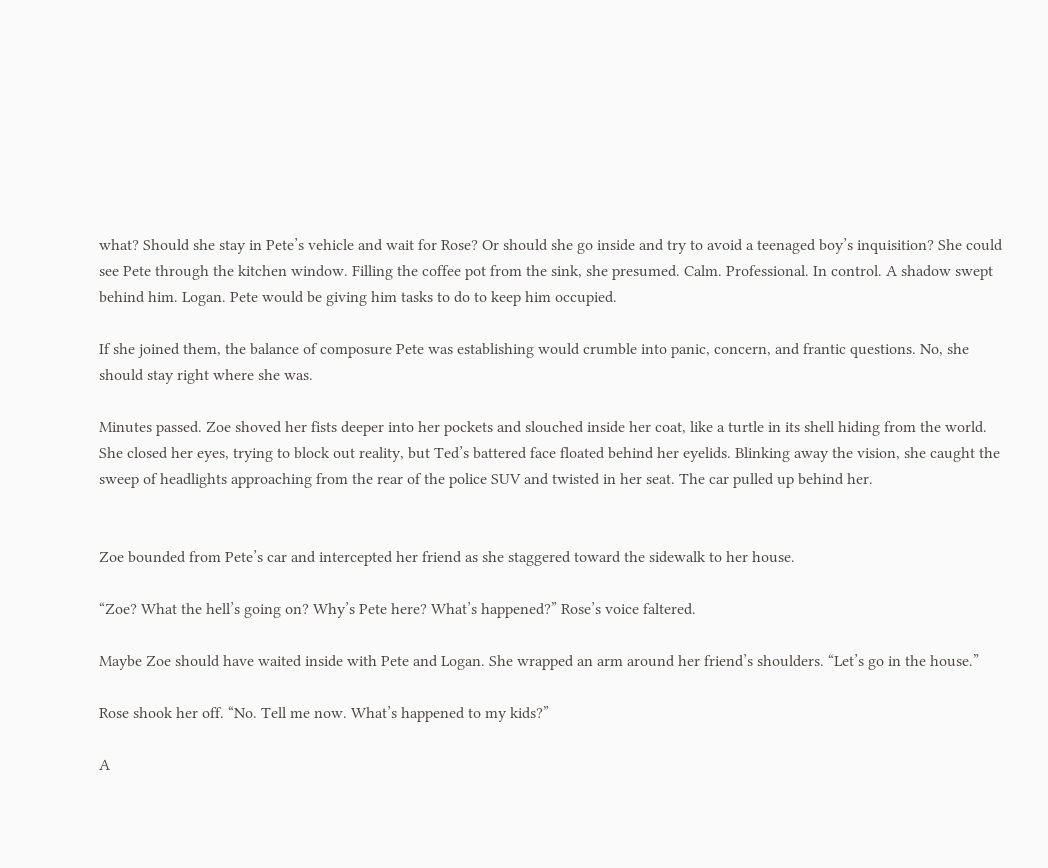what? Should she stay in Pete’s vehicle and wait for Rose? Or should she go inside and try to avoid a teenaged boy’s inquisition? She could see Pete through the kitchen window. Filling the coffee pot from the sink, she presumed. Calm. Professional. In control. A shadow swept behind him. Logan. Pete would be giving him tasks to do to keep him occupied.

If she joined them, the balance of composure Pete was establishing would crumble into panic, concern, and frantic questions. No, she should stay right where she was.

Minutes passed. Zoe shoved her fists deeper into her pockets and slouched inside her coat, like a turtle in its shell hiding from the world. She closed her eyes, trying to block out reality, but Ted’s battered face floated behind her eyelids. Blinking away the vision, she caught the sweep of headlights approaching from the rear of the police SUV and twisted in her seat. The car pulled up behind her.


Zoe bounded from Pete’s car and intercepted her friend as she staggered toward the sidewalk to her house.

“Zoe? What the hell’s going on? Why’s Pete here? What’s happened?” Rose’s voice faltered.

Maybe Zoe should have waited inside with Pete and Logan. She wrapped an arm around her friend’s shoulders. “Let’s go in the house.”

Rose shook her off. “No. Tell me now. What’s happened to my kids?”

A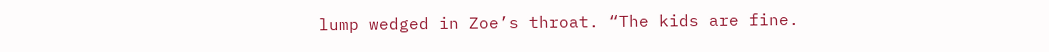lump wedged in Zoe’s throat. “The kids are fine.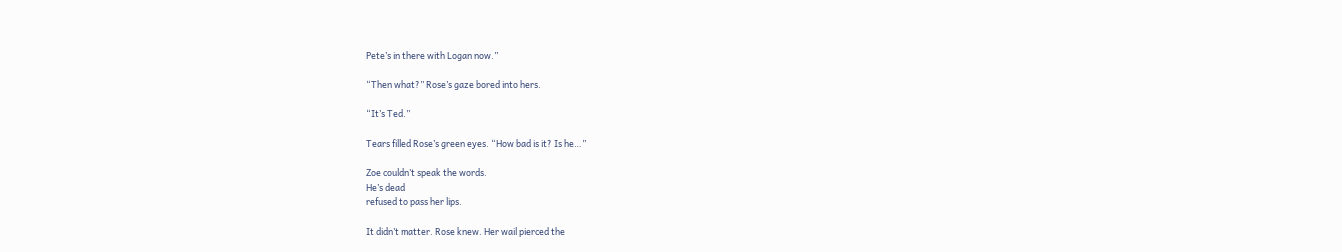Pete’s in there with Logan now.”

“Then what?” Rose’s gaze bored into hers.

“It’s Ted.”

Tears filled Rose’s green eyes. “How bad is it? Is he…”

Zoe couldn’t speak the words.
He’s dead
refused to pass her lips.

It didn’t matter. Rose knew. Her wail pierced the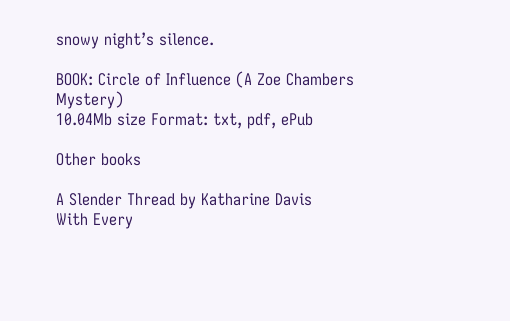snowy night’s silence.

BOOK: Circle of Influence (A Zoe Chambers Mystery)
10.04Mb size Format: txt, pdf, ePub

Other books

A Slender Thread by Katharine Davis
With Every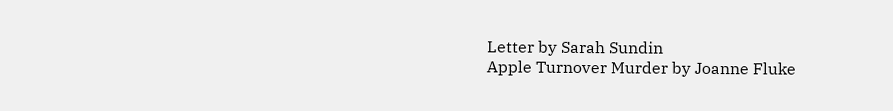Letter by Sarah Sundin
Apple Turnover Murder by Joanne Fluke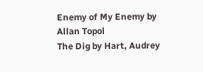Enemy of My Enemy by Allan Topol
The Dig by Hart, Audrey